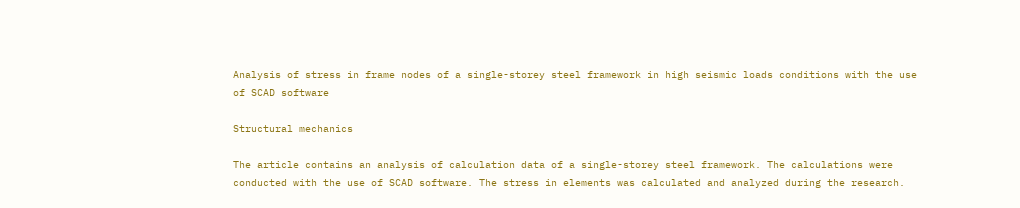Analysis of stress in frame nodes of a single-storey steel framework in high seismic loads conditions with the use of SCAD software

Structural mechanics

The article contains an analysis of calculation data of a single-storey steel framework. The calculations were conducted with the use of SCAD software. The stress in elements was calculated and analyzed during the research.